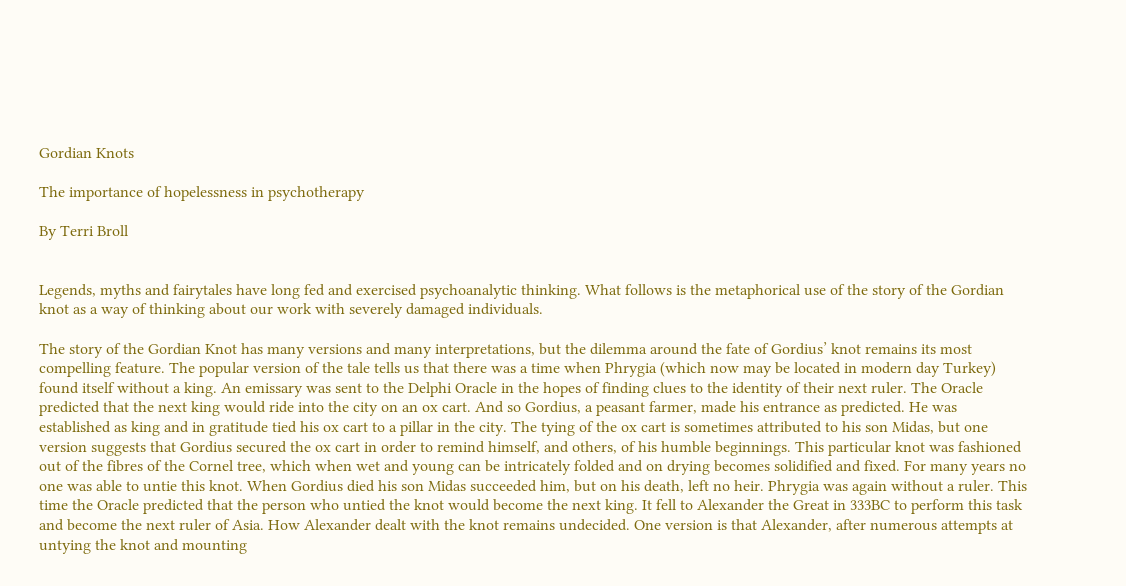Gordian Knots

The importance of hopelessness in psychotherapy

By Terri Broll


Legends, myths and fairytales have long fed and exercised psychoanalytic thinking. What follows is the metaphorical use of the story of the Gordian knot as a way of thinking about our work with severely damaged individuals.

The story of the Gordian Knot has many versions and many interpretations, but the dilemma around the fate of Gordius’ knot remains its most compelling feature. The popular version of the tale tells us that there was a time when Phrygia (which now may be located in modern day Turkey) found itself without a king. An emissary was sent to the Delphi Oracle in the hopes of finding clues to the identity of their next ruler. The Oracle predicted that the next king would ride into the city on an ox cart. And so Gordius, a peasant farmer, made his entrance as predicted. He was established as king and in gratitude tied his ox cart to a pillar in the city. The tying of the ox cart is sometimes attributed to his son Midas, but one version suggests that Gordius secured the ox cart in order to remind himself, and others, of his humble beginnings. This particular knot was fashioned out of the fibres of the Cornel tree, which when wet and young can be intricately folded and on drying becomes solidified and fixed. For many years no one was able to untie this knot. When Gordius died his son Midas succeeded him, but on his death, left no heir. Phrygia was again without a ruler. This time the Oracle predicted that the person who untied the knot would become the next king. It fell to Alexander the Great in 333BC to perform this task and become the next ruler of Asia. How Alexander dealt with the knot remains undecided. One version is that Alexander, after numerous attempts at untying the knot and mounting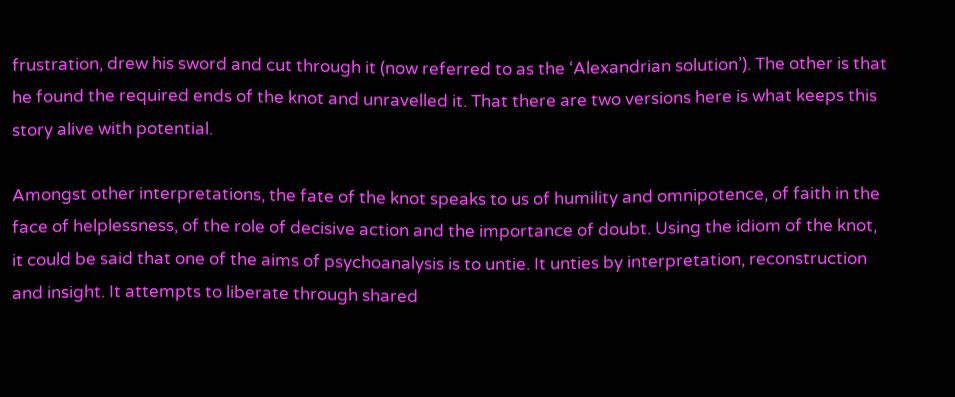frustration, drew his sword and cut through it (now referred to as the ‘Alexandrian solution’). The other is that he found the required ends of the knot and unravelled it. That there are two versions here is what keeps this story alive with potential.

Amongst other interpretations, the fate of the knot speaks to us of humility and omnipotence, of faith in the face of helplessness, of the role of decisive action and the importance of doubt. Using the idiom of the knot, it could be said that one of the aims of psychoanalysis is to untie. It unties by interpretation, reconstruction and insight. It attempts to liberate through shared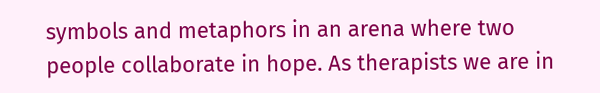symbols and metaphors in an arena where two people collaborate in hope. As therapists we are in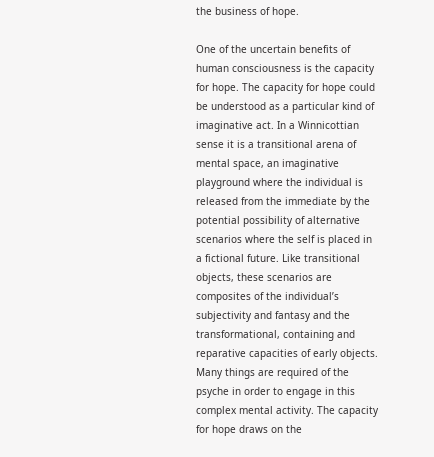the business of hope.

One of the uncertain benefits of human consciousness is the capacity for hope. The capacity for hope could be understood as a particular kind of imaginative act. In a Winnicottian sense it is a transitional arena of mental space, an imaginative playground where the individual is released from the immediate by the potential possibility of alternative scenarios where the self is placed in a fictional future. Like transitional objects, these scenarios are composites of the individual’s subjectivity and fantasy and the transformational, containing and reparative capacities of early objects. Many things are required of the psyche in order to engage in this complex mental activity. The capacity for hope draws on the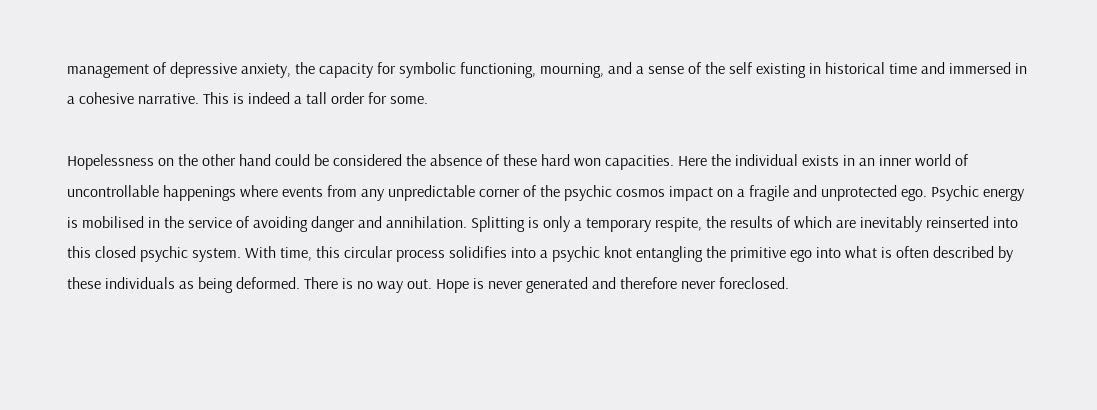management of depressive anxiety, the capacity for symbolic functioning, mourning, and a sense of the self existing in historical time and immersed in a cohesive narrative. This is indeed a tall order for some.

Hopelessness on the other hand could be considered the absence of these hard won capacities. Here the individual exists in an inner world of uncontrollable happenings where events from any unpredictable corner of the psychic cosmos impact on a fragile and unprotected ego. Psychic energy is mobilised in the service of avoiding danger and annihilation. Splitting is only a temporary respite, the results of which are inevitably reinserted into this closed psychic system. With time, this circular process solidifies into a psychic knot entangling the primitive ego into what is often described by these individuals as being deformed. There is no way out. Hope is never generated and therefore never foreclosed.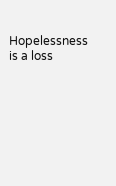Hopelessness is a loss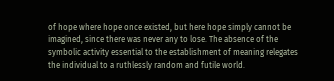of hope where hope once existed, but here hope simply cannot be imagined, since there was never any to lose. The absence of the symbolic activity essential to the establishment of meaning relegates the individual to a ruthlessly random and futile world.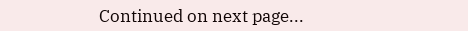Continued on next page...